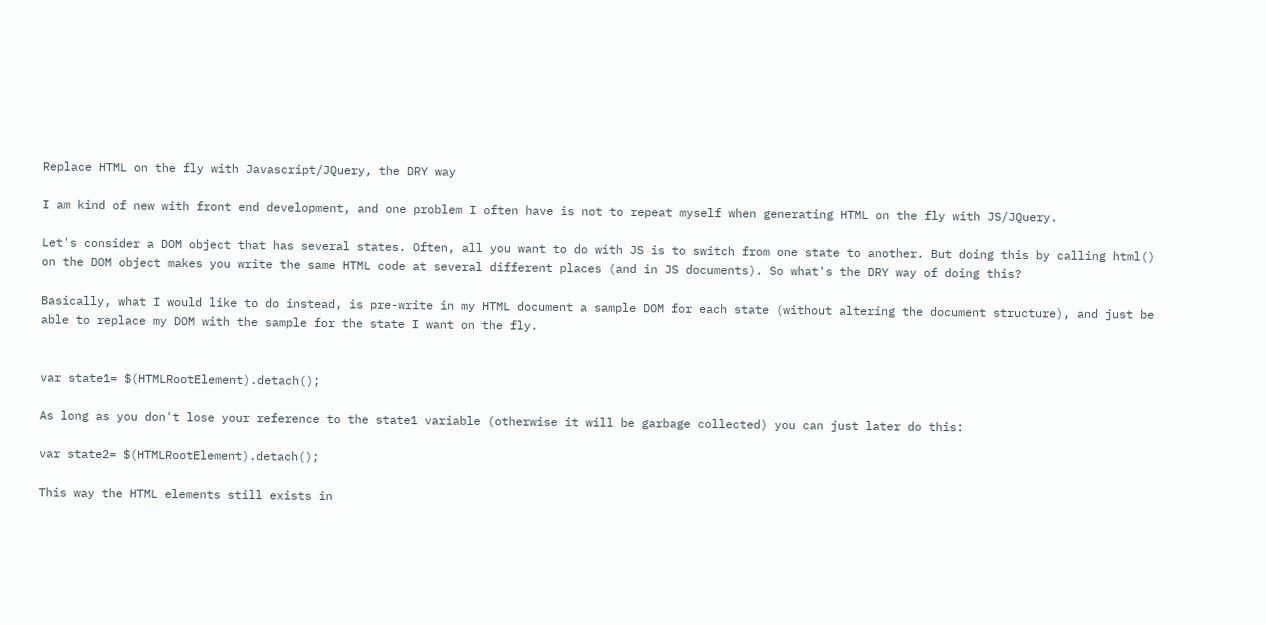Replace HTML on the fly with Javascript/JQuery, the DRY way

I am kind of new with front end development, and one problem I often have is not to repeat myself when generating HTML on the fly with JS/JQuery.

Let's consider a DOM object that has several states. Often, all you want to do with JS is to switch from one state to another. But doing this by calling html() on the DOM object makes you write the same HTML code at several different places (and in JS documents). So what's the DRY way of doing this?

Basically, what I would like to do instead, is pre-write in my HTML document a sample DOM for each state (without altering the document structure), and just be able to replace my DOM with the sample for the state I want on the fly.


var state1= $(HTMLRootElement).detach();

As long as you don't lose your reference to the state1 variable (otherwise it will be garbage collected) you can just later do this:

var state2= $(HTMLRootElement).detach();

This way the HTML elements still exists in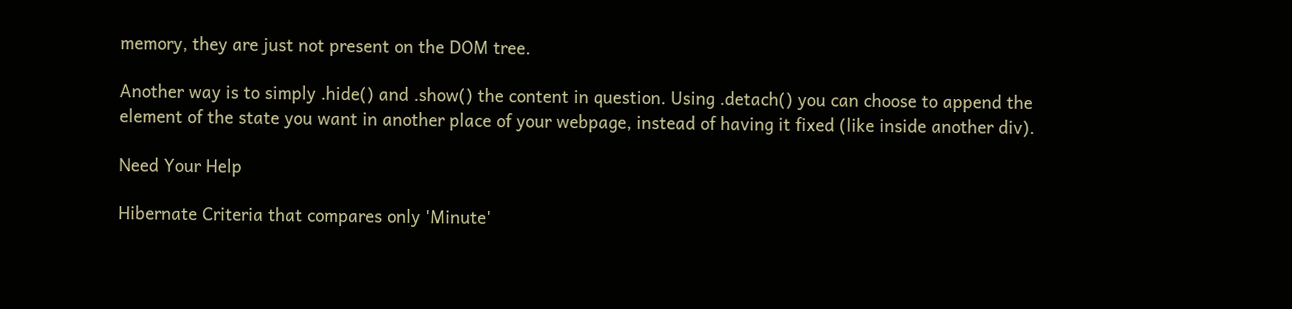memory, they are just not present on the DOM tree.

Another way is to simply .hide() and .show() the content in question. Using .detach() you can choose to append the element of the state you want in another place of your webpage, instead of having it fixed (like inside another div).

Need Your Help

Hibernate Criteria that compares only 'Minute'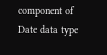component of Date data type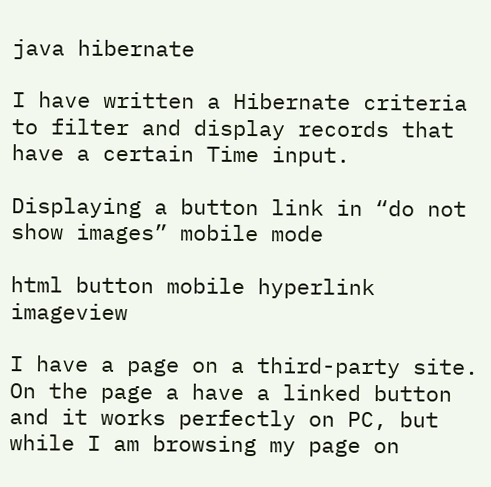java hibernate

I have written a Hibernate criteria to filter and display records that have a certain Time input.

Displaying a button link in “do not show images” mobile mode

html button mobile hyperlink imageview

I have a page on a third-party site. On the page a have a linked button and it works perfectly on PC, but while I am browsing my page on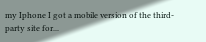my Iphone I got a mobile version of the third-party site for...